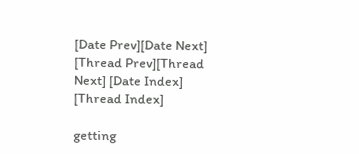[Date Prev][Date Next] [Thread Prev][Thread Next] [Date Index] [Thread Index]

getting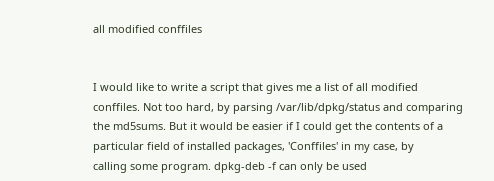all modified conffiles


I would like to write a script that gives me a list of all modified
conffiles. Not too hard, by parsing /var/lib/dpkg/status and comparing
the md5sums. But it would be easier if I could get the contents of a
particular field of installed packages, 'Conffiles' in my case, by
calling some program. dpkg-deb -f can only be used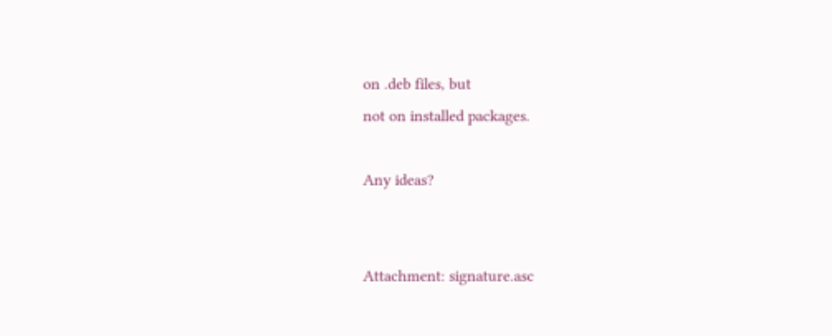on .deb files, but
not on installed packages.

Any ideas?


Attachment: signature.asc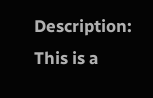Description: This is a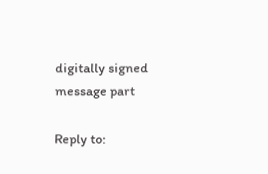digitally signed message part

Reply to: